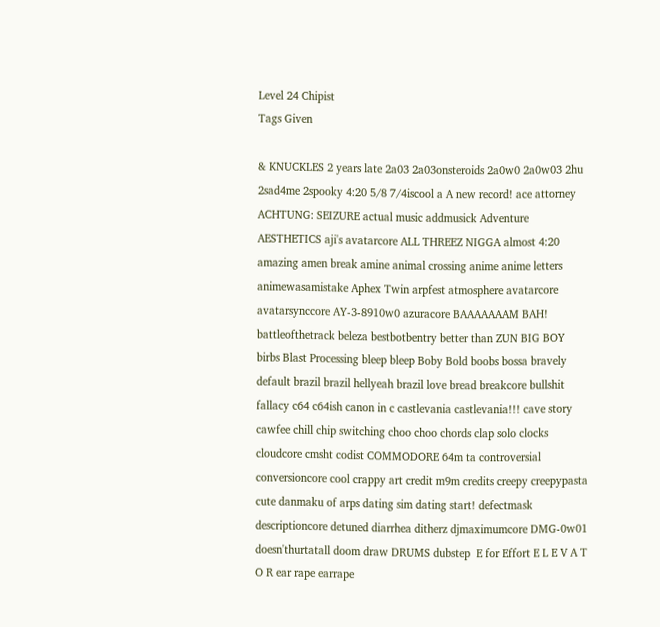Level 24 Chipist
Tags Given

& KNUCKLES 2 years late 2a03 2a03onsteroids 2a0w0 2a0w03 2hu 2sad4me 2spooky 4:20 5/8 7/4iscool a A new record! ace attorney ACHTUNG: SEIZURE actual music addmusick Adventure AESTHETICS aji's avatarcore ALL THREEZ NIGGA almost 4:20 amazing amen break amine animal crossing anime anime letters animewasamistake Aphex Twin arpfest atmosphere avatarcore avatarsynccore AY-3-8910w0 azuracore BAAAAAAAM BAH! battleofthetrack beleza bestbotbentry better than ZUN BIG BOY birbs Blast Processing bleep bleep Boby Bold boobs bossa bravely default brazil brazil hellyeah brazil love bread breakcore bullshit fallacy c64 c64ish canon in c castlevania castlevania!!! cave story cawfee chill chip switching choo choo chords clap solo clocks cloudcore cmsht codist COMMODORE 64m ta controversial conversioncore cool crappy art credit m9m credits creepy creepypasta cute danmaku of arps dating sim dating start! defectmask descriptioncore detuned diarrhea ditherz djmaximumcore DMG-0w01 doesn'thurtatall doom draw DRUMS dubstep  E for Effort E L E V A T O R ear rape earrape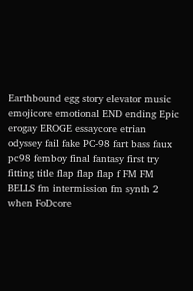Earthbound egg story elevator music emojicore emotional END ending Epic erogay EROGE essaycore etrian odyssey fail fake PC-98 fart bass faux pc98 femboy final fantasy first try fitting title flap flap flap f FM FM BELLS fm intermission fm synth 2 when FoDcore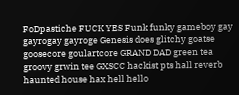FoDpastiche FUCK YES Funk funky gameboy gay gayrogay gayroge Genesis does glitchy goatse goosecore goulartcore GRAND DAD green tea groovy grwin tee GXSCC hackist pts hall reverb haunted house hax hell hello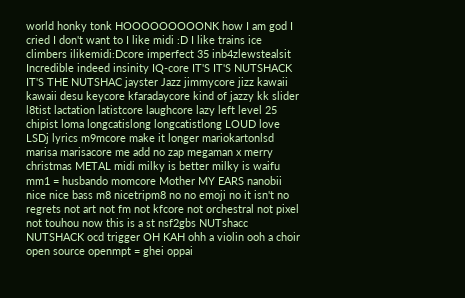world honky tonk HOOOOOOOOONK how I am god I cried I don't want to I like midi :D I like trains ice climbers ilikemidi:Dcore imperfect 35 inb4zlewstealsit Incredible indeed insinity IQ-core IT'S IT'S NUTSHACK IT'S THE NUTSHAC jayster Jazz jimmycore jizz kawaii kawaii desu keycore kfaradaycore kind of jazzy kk slider l8tist lactation latistcore laughcore lazy left level 25 chipist loma longcatislong longcatistlong LOUD love LSDj lyrics m9mcore make it longer mariokartonlsd marisa marisacore me add no zap megaman x merry christmas METAL midi milky is better milky is waifu mm1 = husbando momcore Mother MY EARS nanobii nice nice bass m8 nicetripm8 no no emoji no it isn't no regrets not art not fm not kfcore not orchestral not pixel not touhou now this is a st nsf2gbs NUTshacc NUTSHACK ocd trigger OH KAH ohh a violin ooh a choir open source openmpt = ghei oppai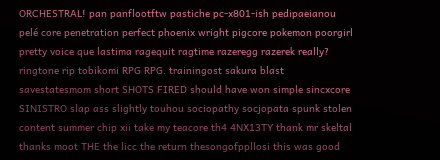ORCHESTRAL! pan panflootftw pastiche pc-x801-ish pedipaeianou pelé core penetration perfect phoenix wright pigcore pokemon poorgirl pretty voice que lastima ragequit ragtime razeregg razerek really? ringtone rip tobikomi RPG RPG. trainingost sakura blast savestatesmom short SHOTS FIRED should have won simple sincxcore SINISTRO slap ass slightly touhou sociopathy socjopata spunk stolen content summer chip xii take my teacore th4 4NX13TY thank mr skeltal thanks moot THE the licc the return thesongofppllosi this was good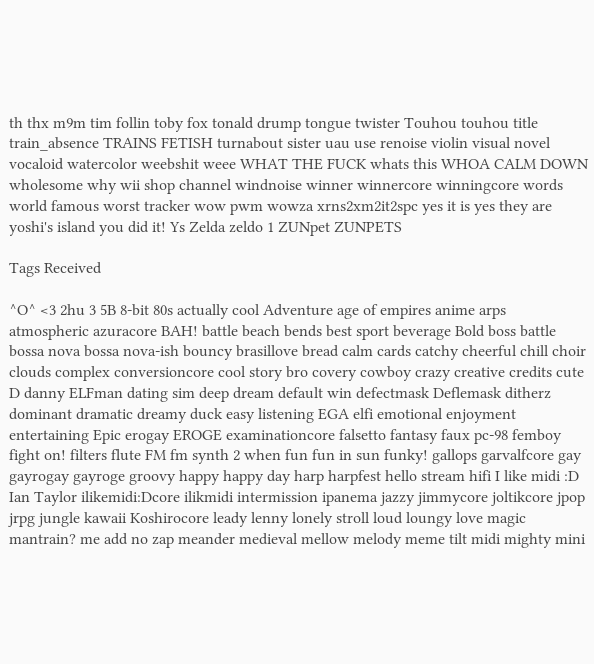th thx m9m tim follin toby fox tonald drump tongue twister Touhou touhou title train_absence TRAINS FETISH turnabout sister uau use renoise violin visual novel vocaloid watercolor weebshit weee WHAT THE FUCK whats this WHOA CALM DOWN wholesome why wii shop channel windnoise winner winnercore winningcore words world famous worst tracker wow pwm wowza xrns2xm2it2spc yes it is yes they are yoshi's island you did it! Ys Zelda zeldo 1 ZUNpet ZUNPETS

Tags Received

^O^ <3 2hu 3 5B 8-bit 80s actually cool Adventure age of empires anime arps atmospheric azuracore BAH! battle beach bends best sport beverage Bold boss battle bossa nova bossa nova-ish bouncy brasillove bread calm cards catchy cheerful chill choir clouds complex conversioncore cool story bro covery cowboy crazy creative credits cute D danny ELFman dating sim deep dream default win defectmask Deflemask ditherz dominant dramatic dreamy duck easy listening EGA elfi emotional enjoyment entertaining Epic erogay EROGE examinationcore falsetto fantasy faux pc-98 femboy fight on! filters flute FM fm synth 2 when fun fun in sun funky! gallops garvalfcore gay gayrogay gayroge groovy happy happy day harp harpfest hello stream hifi I like midi :D Ian Taylor ilikemidi:Dcore ilikmidi intermission ipanema jazzy jimmycore joltikcore jpop jrpg jungle kawaii Koshirocore leady lenny lonely stroll loud loungy love magic mantrain? me add no zap meander medieval mellow melody meme tilt midi mighty mini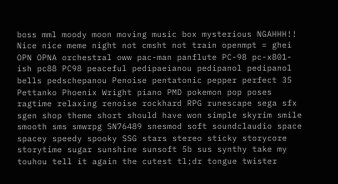boss mml moody moon moving music box mysterious NGAHHH!! Nice nice meme night not cmsht not train openmpt = ghei OPN OPNA orchestral oww pac-man panflute PC-98 pc-x801-ish pc88 PC98 peaceful pedipaeianou pedipanol pedipanol bells pedschepanou Penoise pentatonic pepper perfect 35 Pettanko Phoenix Wright piano PMD pokemon pop poses ragtime relaxing renoise rockhard RPG runescape sega sfx sgen shop theme short should have won simple skyrim smile smooth sms smwrpg SN76489 snesmod soft soundclaudio space spacey speedy spooky SSG stars stereo sticky storycore storytime sugar sunshine sunsoft 5b sus synthy take my touhou tell it again the cutest tl;dr tongue twister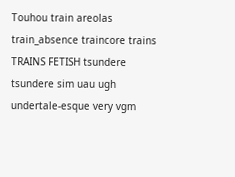Touhou train areolas train_absence traincore trains TRAINS FETISH tsundere tsundere sim uau ugh undertale-esque very vgm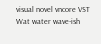visual novel vncore VST Wat water wave-ish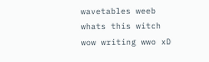wavetables weeb whats this witch wow writing wwo xD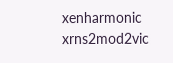xenharmonic xrns2mod2vic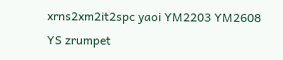xrns2xm2it2spc yaoi YM2203 YM2608 YS zrumpet